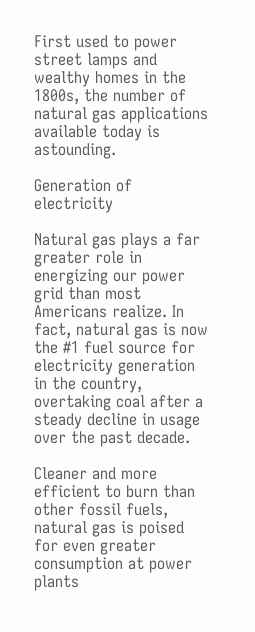First used to power street lamps and wealthy homes in the 1800s, the number of natural gas applications available today is astounding.

Generation of electricity

Natural gas plays a far greater role in energizing our power grid than most Americans realize. In fact, natural gas is now the #1 fuel source for electricity generation in the country, overtaking coal after a steady decline in usage over the past decade.

Cleaner and more efficient to burn than other fossil fuels, natural gas is poised for even greater consumption at power plants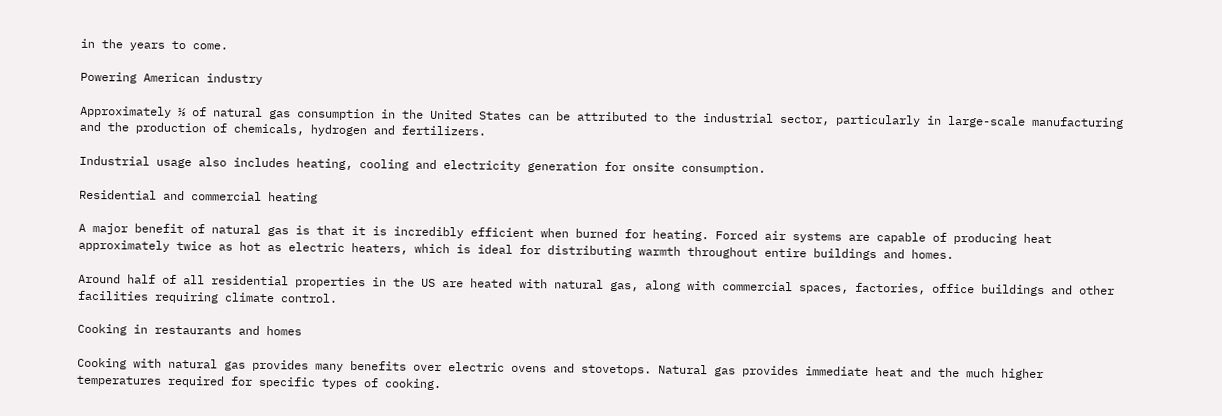in the years to come.

Powering American industry

Approximately ⅓ of natural gas consumption in the United States can be attributed to the industrial sector, particularly in large-scale manufacturing and the production of chemicals, hydrogen and fertilizers.

Industrial usage also includes heating, cooling and electricity generation for onsite consumption.

Residential and commercial heating

A major benefit of natural gas is that it is incredibly efficient when burned for heating. Forced air systems are capable of producing heat approximately twice as hot as electric heaters, which is ideal for distributing warmth throughout entire buildings and homes.

Around half of all residential properties in the US are heated with natural gas, along with commercial spaces, factories, office buildings and other facilities requiring climate control.

Cooking in restaurants and homes

Cooking with natural gas provides many benefits over electric ovens and stovetops. Natural gas provides immediate heat and the much higher temperatures required for specific types of cooking.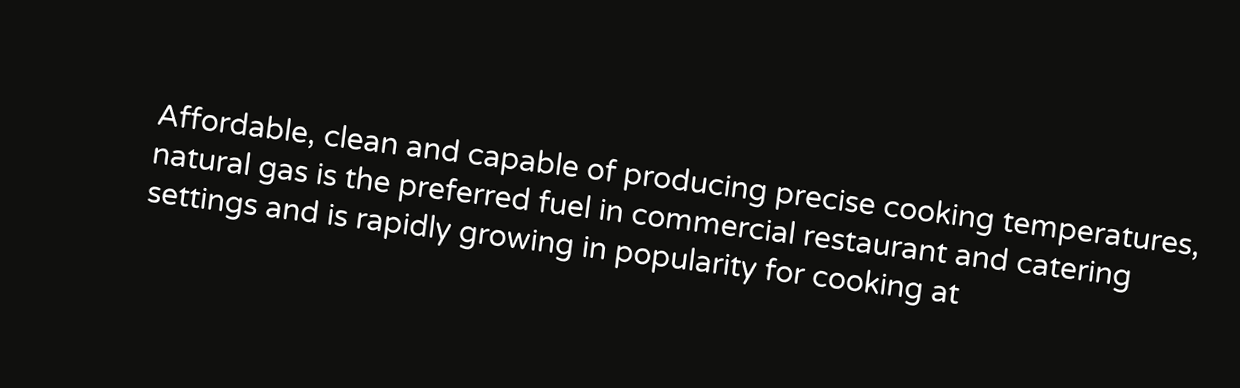Affordable, clean and capable of producing precise cooking temperatures, natural gas is the preferred fuel in commercial restaurant and catering settings and is rapidly growing in popularity for cooking at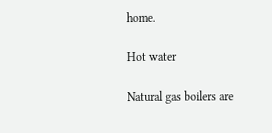home.

Hot water

Natural gas boilers are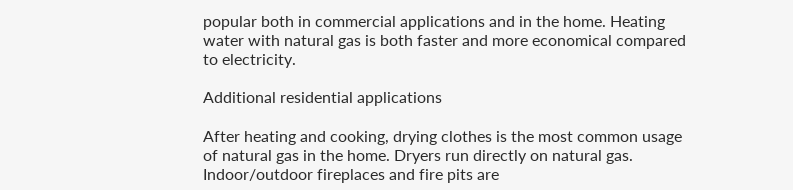popular both in commercial applications and in the home. Heating water with natural gas is both faster and more economical compared to electricity.

Additional residential applications

After heating and cooking, drying clothes is the most common usage of natural gas in the home. Dryers run directly on natural gas. Indoor/outdoor fireplaces and fire pits are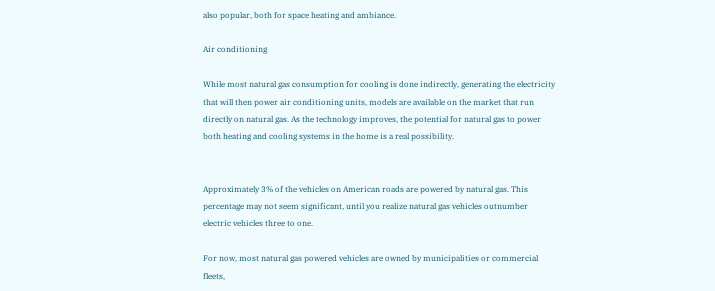also popular, both for space heating and ambiance.

Air conditioning

While most natural gas consumption for cooling is done indirectly, generating the electricity that will then power air conditioning units, models are available on the market that run directly on natural gas. As the technology improves, the potential for natural gas to power both heating and cooling systems in the home is a real possibility.


Approximately 3% of the vehicles on American roads are powered by natural gas. This percentage may not seem significant, until you realize natural gas vehicles outnumber electric vehicles three to one.

For now, most natural gas powered vehicles are owned by municipalities or commercial fleets,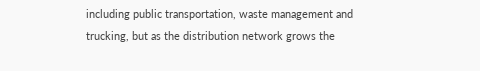including public transportation, waste management and trucking, but as the distribution network grows the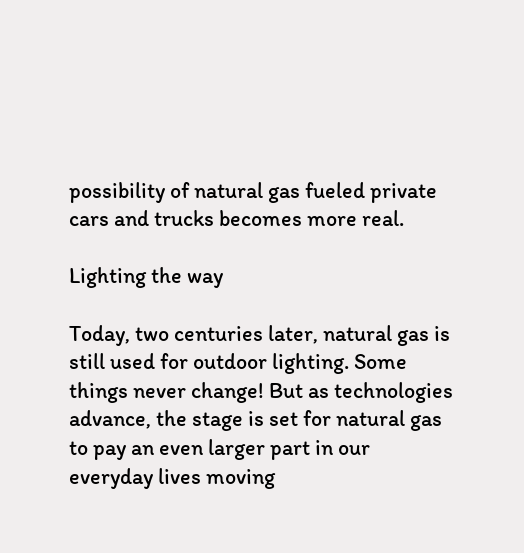possibility of natural gas fueled private cars and trucks becomes more real.

Lighting the way

Today, two centuries later, natural gas is still used for outdoor lighting. Some things never change! But as technologies advance, the stage is set for natural gas to pay an even larger part in our everyday lives moving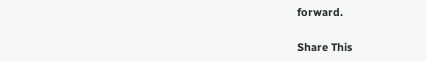forward.

Share This